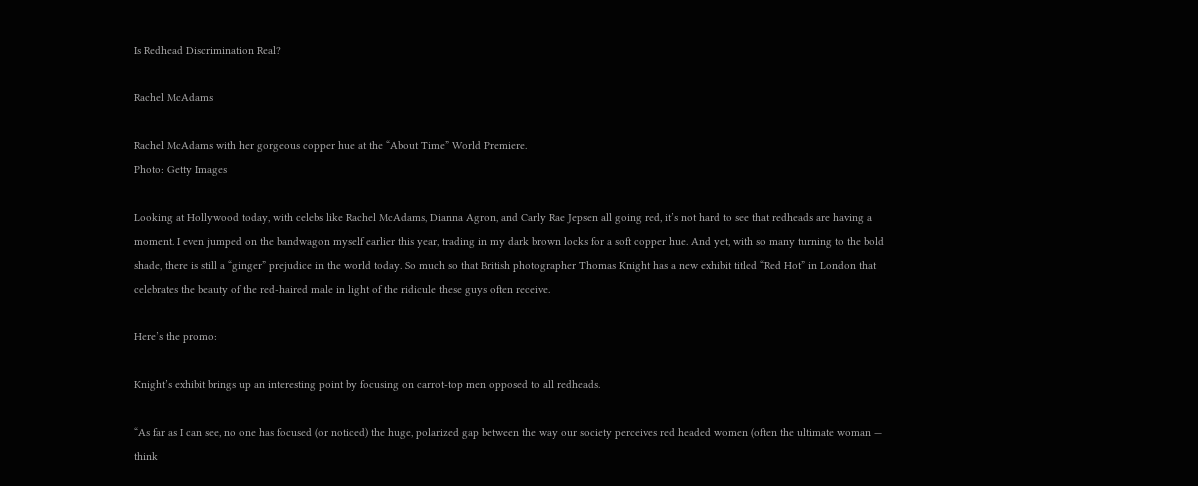Is Redhead Discrimination Real?

Rachel McAdams

Rachel McAdams with her gorgeous copper hue at the “About Time” World Premiere.
Photo: Getty Images

Looking at Hollywood today, with celebs like Rachel McAdams, Dianna Agron, and Carly Rae Jepsen all going red, it’s not hard to see that redheads are having a moment. I even jumped on the bandwagon myself earlier this year, trading in my dark brown locks for a soft copper hue. And yet, with so many turning to the bold shade, there is still a “ginger” prejudice in the world today. So much so that British photographer Thomas Knight has a new exhibit titled “Red Hot” in London that celebrates the beauty of the red-haired male in light of the ridicule these guys often receive.

Here’s the promo:

Knight’s exhibit brings up an interesting point by focusing on carrot-top men opposed to all redheads.

“As far as I can see, no one has focused (or noticed) the huge, polarized gap between the way our society perceives red headed women (often the ultimate woman — think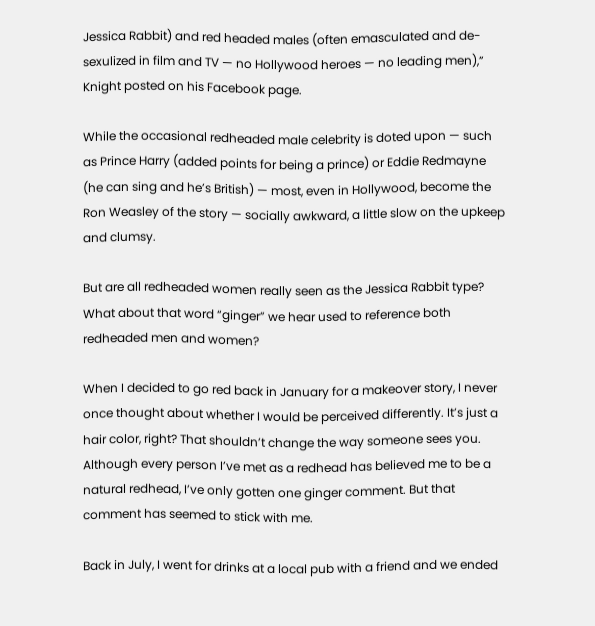Jessica Rabbit) and red headed males (often emasculated and de-sexulized in film and TV — no Hollywood heroes — no leading men),” Knight posted on his Facebook page.

While the occasional redheaded male celebrity is doted upon — such as Prince Harry (added points for being a prince) or Eddie Redmayne (he can sing and he’s British) — most, even in Hollywood, become the Ron Weasley of the story — socially awkward, a little slow on the upkeep and clumsy.

But are all redheaded women really seen as the Jessica Rabbit type? What about that word “ginger” we hear used to reference both redheaded men and women?

When I decided to go red back in January for a makeover story, I never once thought about whether I would be perceived differently. It’s just a hair color, right? That shouldn’t change the way someone sees you. Although every person I’ve met as a redhead has believed me to be a natural redhead, I’ve only gotten one ginger comment. But that comment has seemed to stick with me.

Back in July, I went for drinks at a local pub with a friend and we ended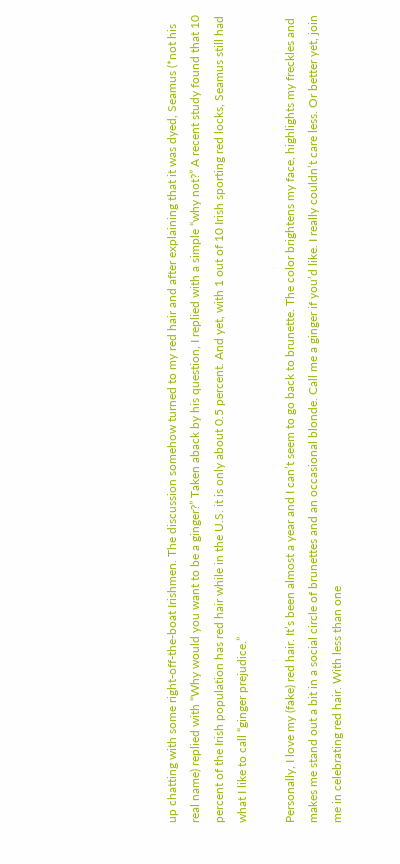up chatting with some right-off-the-boat Irishmen. The discussion somehow turned to my red hair and after explaining that it was dyed, Seamus (*not his real name) replied with “Why would you want to be a ginger?” Taken aback by his question, I replied with a simple “why not?” A recent study found that 10 percent of the Irish population has red hair while in the U.S. it is only about 0.5 percent. And yet, with 1 out of 10 Irish sporting red locks, Seamus still had what I like to call “ginger prejudice.”

Personally, I love my (fake) red hair. It’s been almost a year and I can’t seem to go back to brunette. The color brightens my face, highlights my freckles and makes me stand out a bit in a social circle of brunettes and an occasional blonde. Call me a ginger if you’d like. I really couldn’t care less. Or better yet, join me in celebrating red hair. With less than one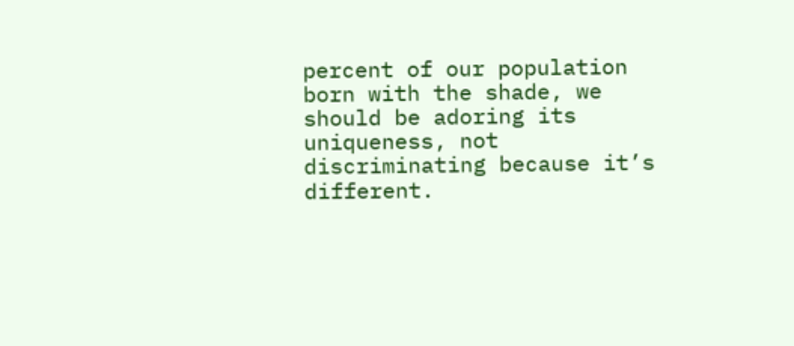percent of our population born with the shade, we should be adoring its uniqueness, not discriminating because it’s different.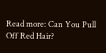Read more: Can You Pull Off Red Hair?